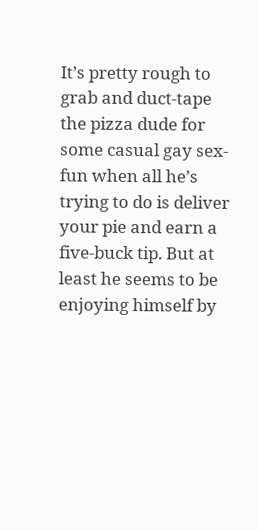It’s pretty rough to grab and duct-tape the pizza dude for some casual gay sex-fun when all he’s trying to do is deliver your pie and earn a five-buck tip. But at least he seems to be enjoying himself by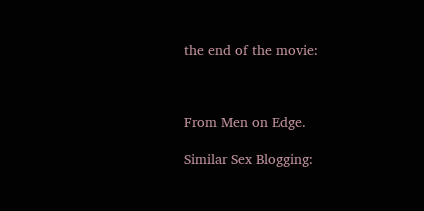the end of the movie:



From Men on Edge.

Similar Sex Blogging: